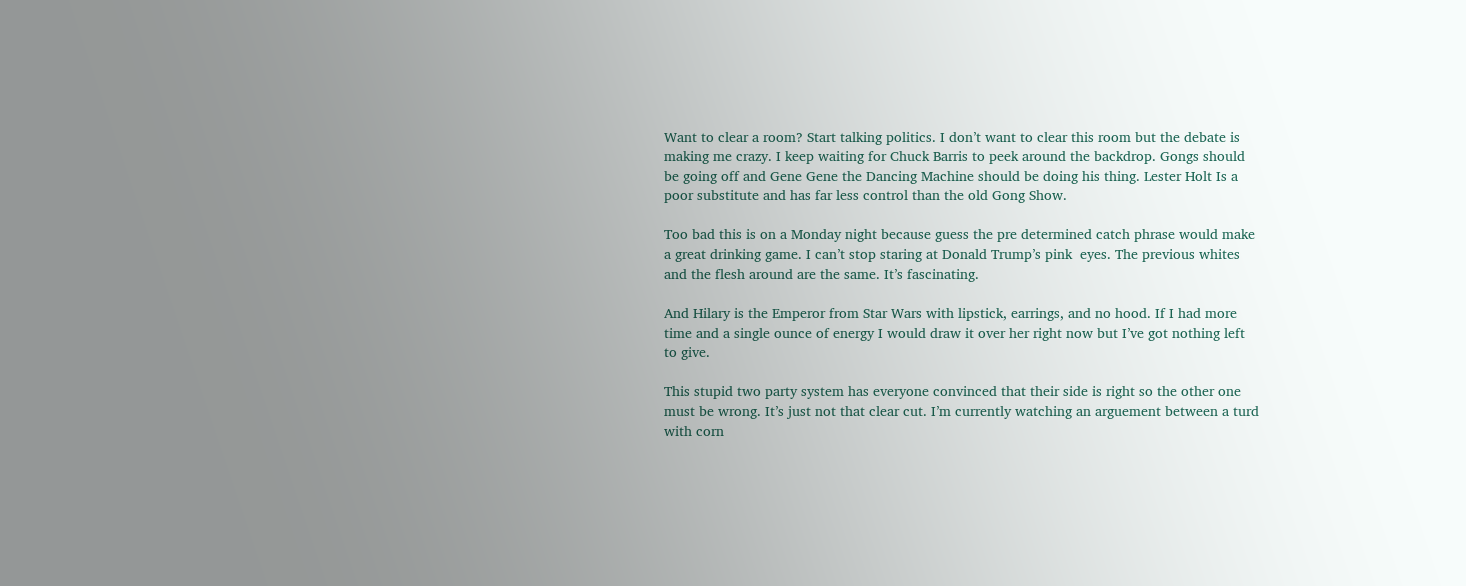Want to clear a room? Start talking politics. I don’t want to clear this room but the debate is making me crazy. I keep waiting for Chuck Barris to peek around the backdrop. Gongs should be going off and Gene Gene the Dancing Machine should be doing his thing. Lester Holt Is a poor substitute and has far less control than the old Gong Show.

Too bad this is on a Monday night because guess the pre determined catch phrase would make a great drinking game. I can’t stop staring at Donald Trump’s pink  eyes. The previous whites and the flesh around are the same. It’s fascinating.

And Hilary is the Emperor from Star Wars with lipstick, earrings, and no hood. If I had more time and a single ounce of energy I would draw it over her right now but I’ve got nothing left to give.

This stupid two party system has everyone convinced that their side is right so the other one must be wrong. It’s just not that clear cut. I’m currently watching an arguement between a turd with corn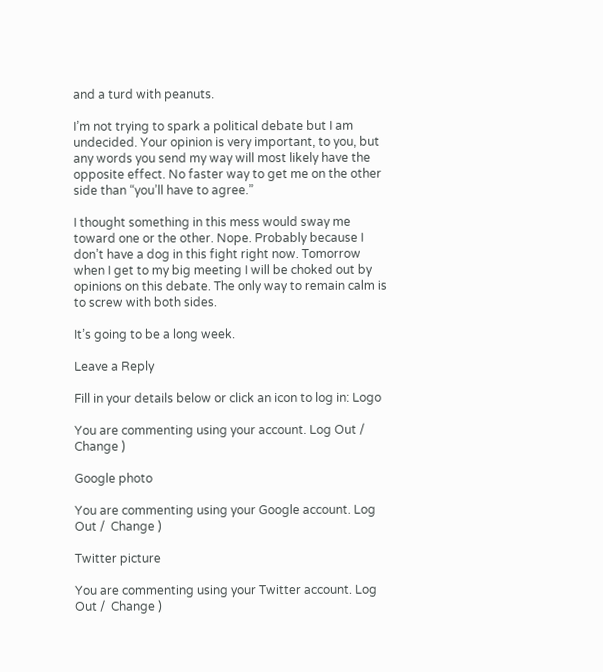and a turd with peanuts.

I’m not trying to spark a political debate but I am undecided. Your opinion is very important, to you, but any words you send my way will most likely have the opposite effect. No faster way to get me on the other side than “you’ll have to agree.”

I thought something in this mess would sway me toward one or the other. Nope. Probably because I don’t have a dog in this fight right now. Tomorrow when I get to my big meeting I will be choked out by opinions on this debate. The only way to remain calm is to screw with both sides.

It’s going to be a long week.

Leave a Reply

Fill in your details below or click an icon to log in: Logo

You are commenting using your account. Log Out /  Change )

Google photo

You are commenting using your Google account. Log Out /  Change )

Twitter picture

You are commenting using your Twitter account. Log Out /  Change )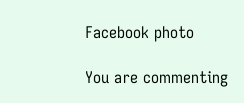Facebook photo

You are commenting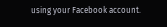using your Facebook account.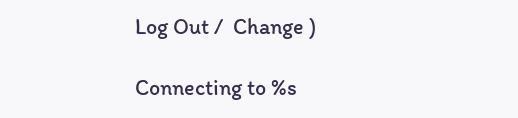Log Out /  Change )

Connecting to %s